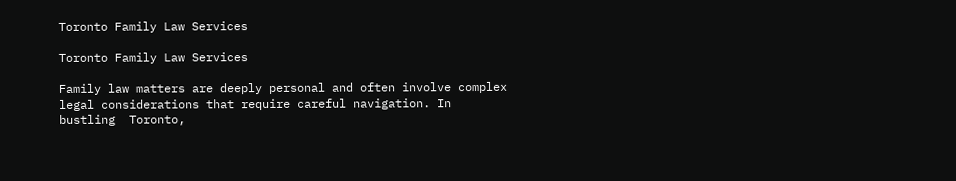Toronto Family Law Services

Toronto Family Law Services

Family law matters are deeply personal and often involve complex legal considerations that require careful navigation. In bustling  Toronto,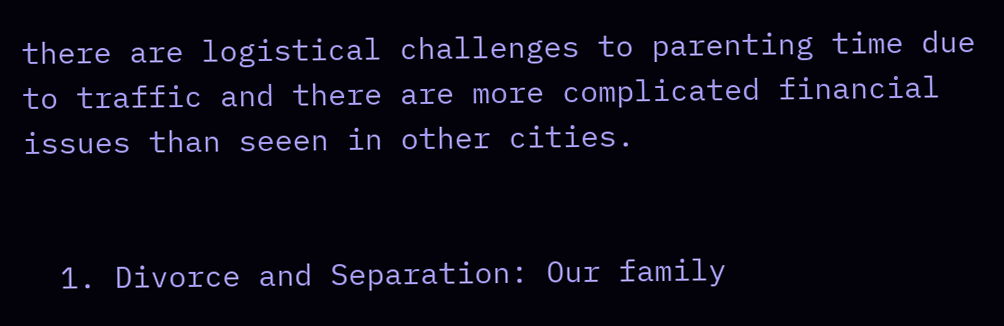there are logistical challenges to parenting time due to traffic and there are more complicated financial issues than seeen in other cities.


  1. Divorce and Separation: Our family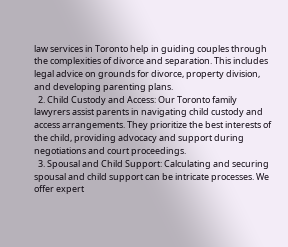law services in Toronto help in guiding couples through the complexities of divorce and separation. This includes legal advice on grounds for divorce, property division, and developing parenting plans.
  2. Child Custody and Access: Our Toronto family lawyrers assist parents in navigating child custody and access arrangements. They prioritize the best interests of the child, providing advocacy and support during negotiations and court proceedings.
  3. Spousal and Child Support: Calculating and securing spousal and child support can be intricate processes. We offer expert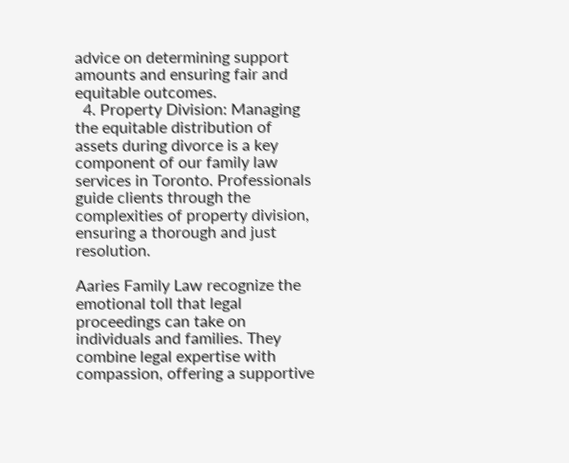advice on determining support amounts and ensuring fair and equitable outcomes.
  4. Property Division: Managing the equitable distribution of assets during divorce is a key component of our family law services in Toronto. Professionals guide clients through the complexities of property division, ensuring a thorough and just resolution.

Aaries Family Law recognize the emotional toll that legal proceedings can take on individuals and families. They combine legal expertise with compassion, offering a supportive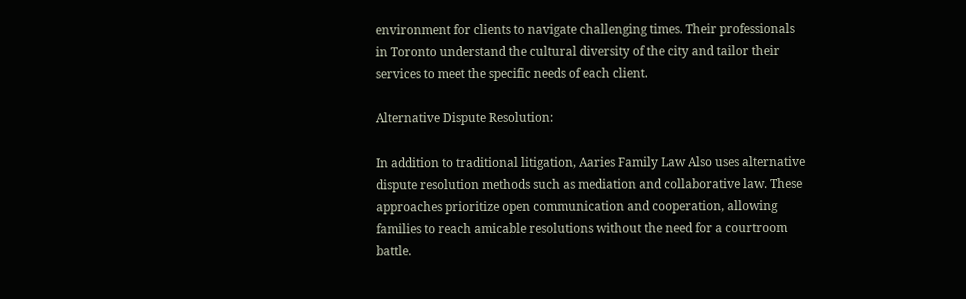environment for clients to navigate challenging times. Their professionals in Toronto understand the cultural diversity of the city and tailor their services to meet the specific needs of each client.

Alternative Dispute Resolution:

In addition to traditional litigation, Aaries Family Law Also uses alternative dispute resolution methods such as mediation and collaborative law. These approaches prioritize open communication and cooperation, allowing families to reach amicable resolutions without the need for a courtroom battle.